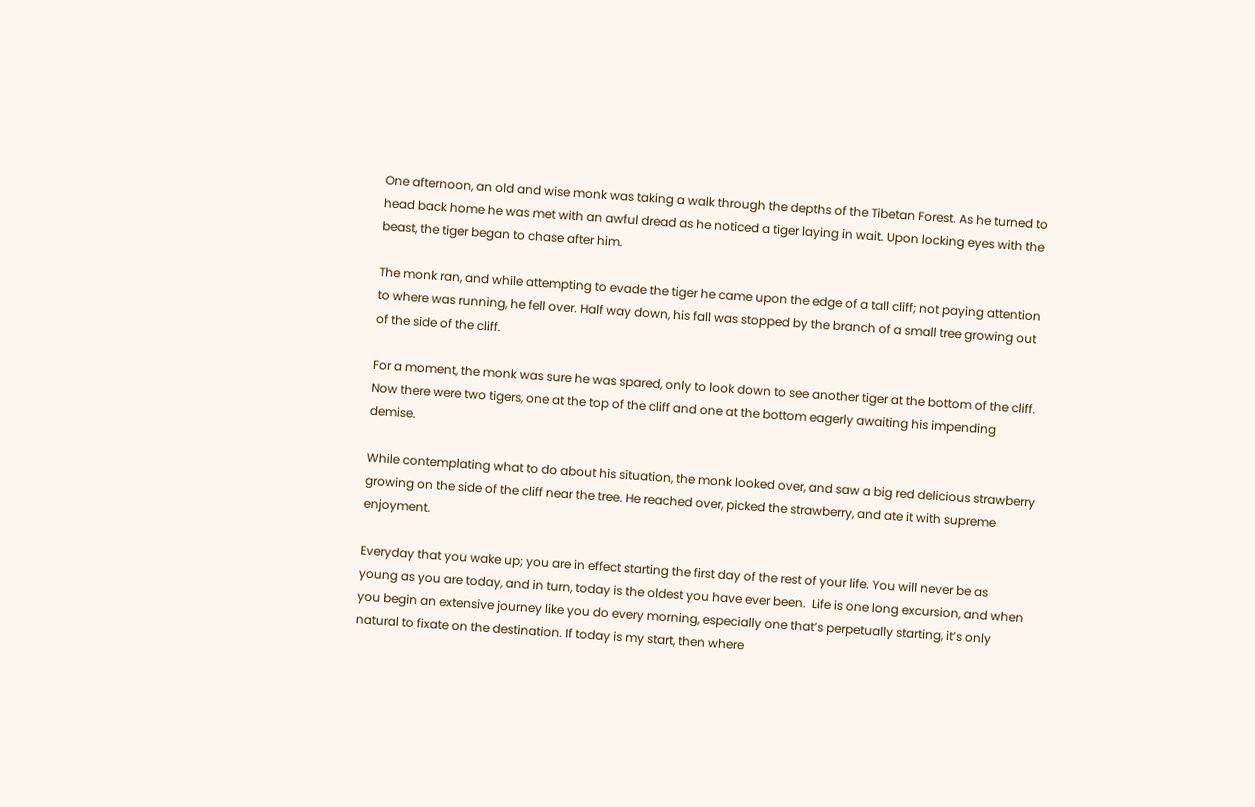One afternoon, an old and wise monk was taking a walk through the depths of the Tibetan Forest. As he turned to head back home he was met with an awful dread as he noticed a tiger laying in wait. Upon locking eyes with the beast, the tiger began to chase after him.

The monk ran, and while attempting to evade the tiger he came upon the edge of a tall cliff; not paying attention to where was running, he fell over. Half way down, his fall was stopped by the branch of a small tree growing out of the side of the cliff.

For a moment, the monk was sure he was spared, only to look down to see another tiger at the bottom of the cliff. Now there were two tigers, one at the top of the cliff and one at the bottom eagerly awaiting his impending demise.

While contemplating what to do about his situation, the monk looked over, and saw a big red delicious strawberry growing on the side of the cliff near the tree. He reached over, picked the strawberry, and ate it with supreme enjoyment.

Everyday that you wake up; you are in effect starting the first day of the rest of your life. You will never be as young as you are today, and in turn, today is the oldest you have ever been.  Life is one long excursion, and when you begin an extensive journey like you do every morning, especially one that’s perpetually starting, it’s only natural to fixate on the destination. If today is my start, then where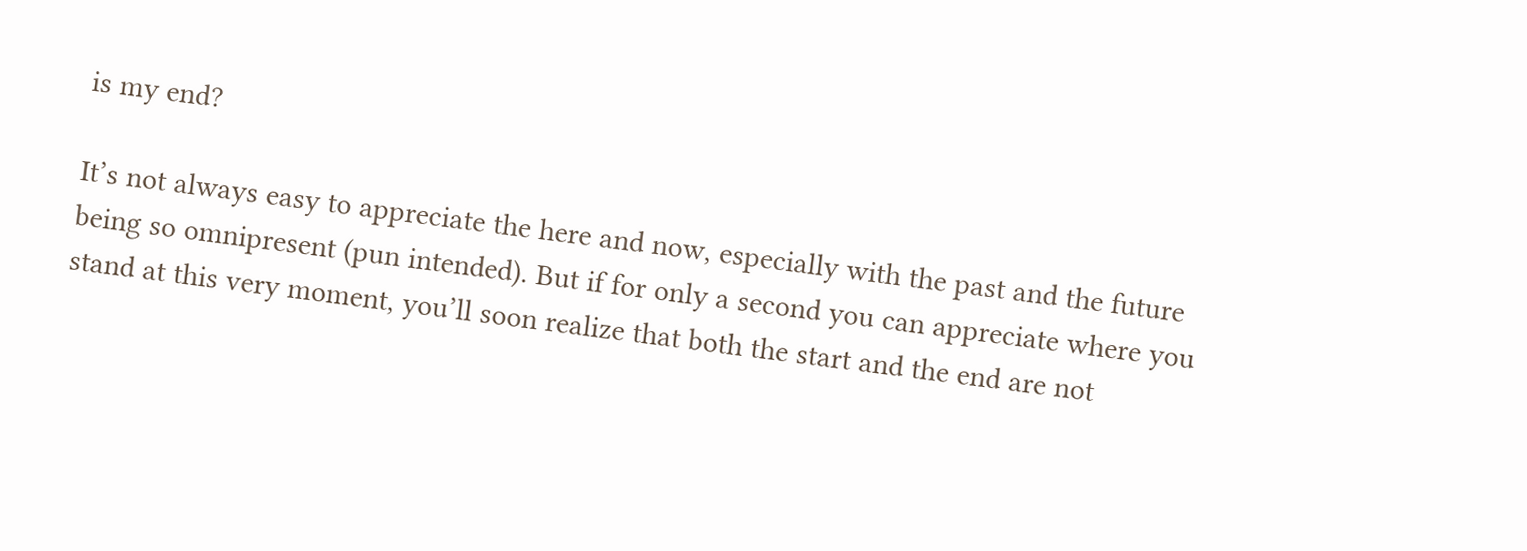is my end?

It’s not always easy to appreciate the here and now, especially with the past and the future being so omnipresent (pun intended). But if for only a second you can appreciate where you stand at this very moment, you’ll soon realize that both the start and the end are not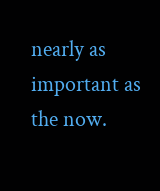nearly as important as the now.